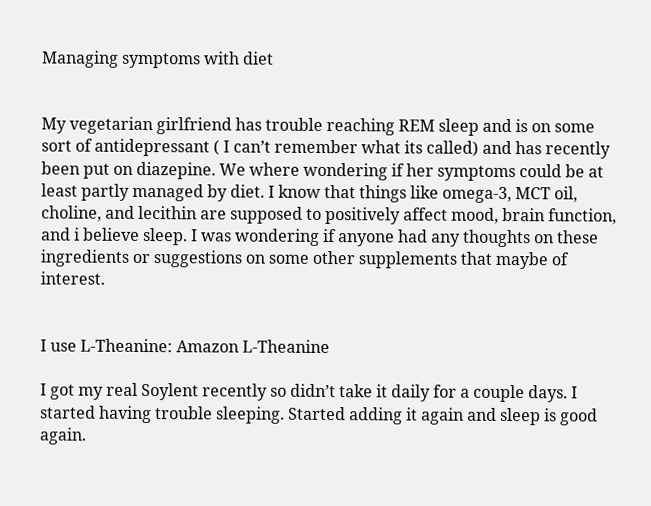Managing symptoms with diet


My vegetarian girlfriend has trouble reaching REM sleep and is on some sort of antidepressant ( I can’t remember what its called) and has recently been put on diazepine. We where wondering if her symptoms could be at least partly managed by diet. I know that things like omega-3, MCT oil, choline, and lecithin are supposed to positively affect mood, brain function, and i believe sleep. I was wondering if anyone had any thoughts on these ingredients or suggestions on some other supplements that maybe of interest.


I use L-Theanine: Amazon L-Theanine

I got my real Soylent recently so didn’t take it daily for a couple days. I started having trouble sleeping. Started adding it again and sleep is good again.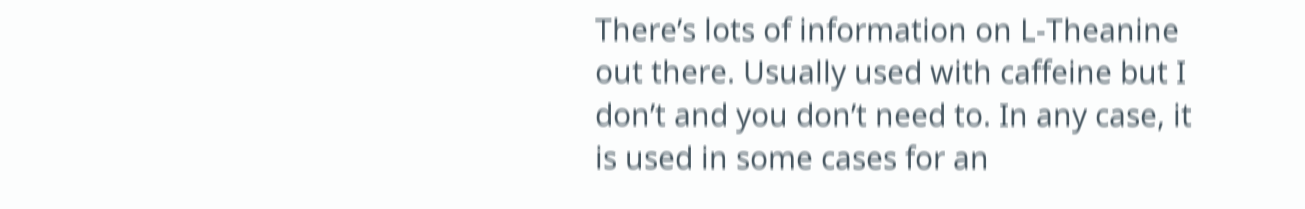There’s lots of information on L-Theanine out there. Usually used with caffeine but I don’t and you don’t need to. In any case, it is used in some cases for an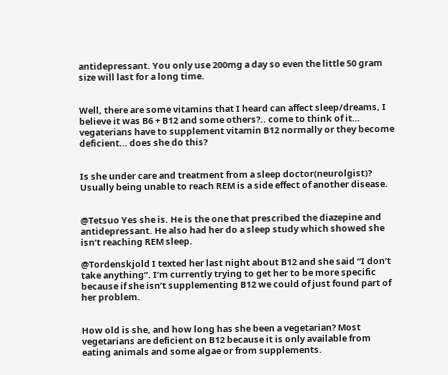antidepressant. You only use 200mg a day so even the little 50 gram size will last for a long time.


Well, there are some vitamins that I heard can affect sleep/dreams, I believe it was B6 + B12 and some others?.. come to think of it… vegaterians have to supplement vitamin B12 normally or they become deficient… does she do this?


Is she under care and treatment from a sleep doctor(neurolgist)?
Usually being unable to reach REM is a side effect of another disease.


@Tetsuo Yes she is. He is the one that prescribed the diazepine and antidepressant. He also had her do a sleep study which showed she isn’t reaching REM sleep.

@Tordenskjold I texted her last night about B12 and she said “I don’t take anything”. I’m currently trying to get her to be more specific because if she isn’t supplementing B12 we could of just found part of her problem.


How old is she, and how long has she been a vegetarian? Most vegetarians are deficient on B12 because it is only available from eating animals and some algae or from supplements.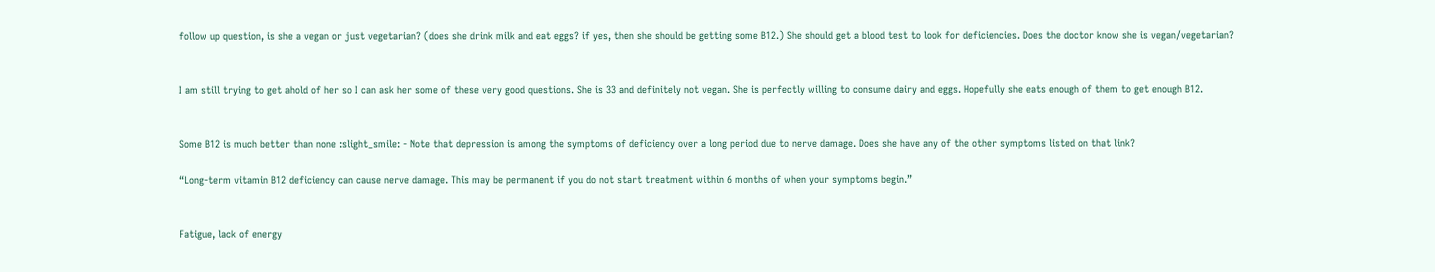follow up question, is she a vegan or just vegetarian? (does she drink milk and eat eggs? if yes, then she should be getting some B12.) She should get a blood test to look for deficiencies. Does the doctor know she is vegan/vegetarian?


I am still trying to get ahold of her so I can ask her some of these very good questions. She is 33 and definitely not vegan. She is perfectly willing to consume dairy and eggs. Hopefully she eats enough of them to get enough B12.


Some B12 is much better than none :slight_smile: - Note that depression is among the symptoms of deficiency over a long period due to nerve damage. Does she have any of the other symptoms listed on that link?

“Long-term vitamin B12 deficiency can cause nerve damage. This may be permanent if you do not start treatment within 6 months of when your symptoms begin.”


Fatigue, lack of energy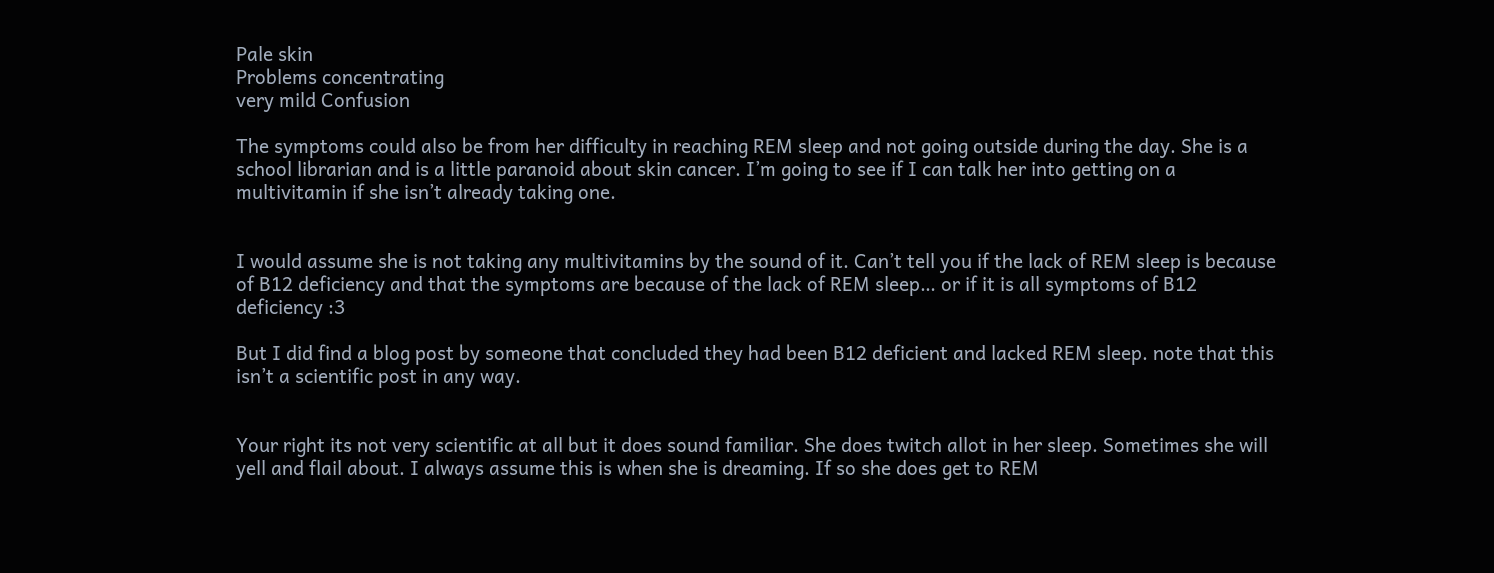Pale skin
Problems concentrating
very mild Confusion

The symptoms could also be from her difficulty in reaching REM sleep and not going outside during the day. She is a school librarian and is a little paranoid about skin cancer. I’m going to see if I can talk her into getting on a multivitamin if she isn’t already taking one.


I would assume she is not taking any multivitamins by the sound of it. Can’t tell you if the lack of REM sleep is because of B12 deficiency and that the symptoms are because of the lack of REM sleep… or if it is all symptoms of B12 deficiency :3

But I did find a blog post by someone that concluded they had been B12 deficient and lacked REM sleep. note that this isn’t a scientific post in any way.


Your right its not very scientific at all but it does sound familiar. She does twitch allot in her sleep. Sometimes she will yell and flail about. I always assume this is when she is dreaming. If so she does get to REM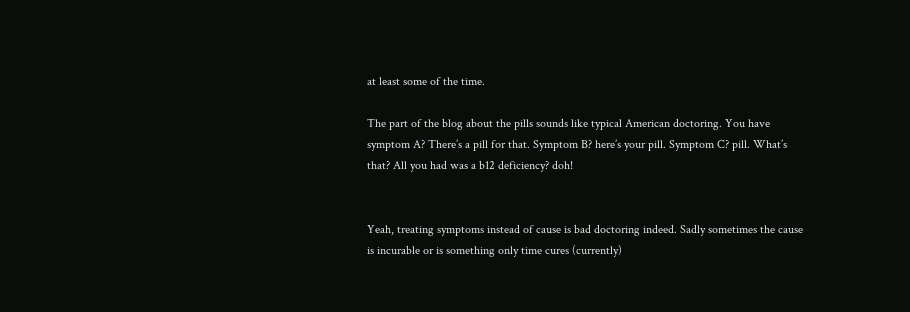at least some of the time.

The part of the blog about the pills sounds like typical American doctoring. You have symptom A? There’s a pill for that. Symptom B? here’s your pill. Symptom C? pill. What’s that? All you had was a b12 deficiency? doh!


Yeah, treating symptoms instead of cause is bad doctoring indeed. Sadly sometimes the cause is incurable or is something only time cures (currently)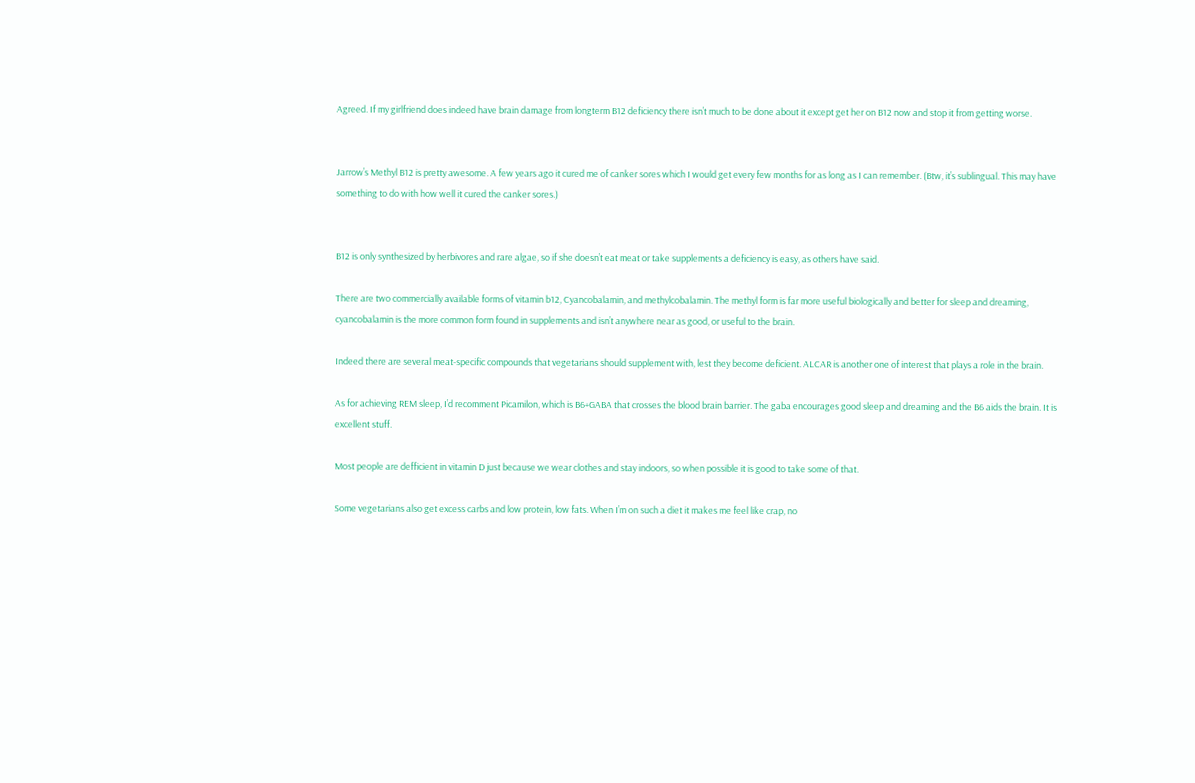Agreed. If my girlfriend does indeed have brain damage from longterm B12 deficiency there isn’t much to be done about it except get her on B12 now and stop it from getting worse.


Jarrow’s Methyl B12 is pretty awesome. A few years ago it cured me of canker sores which I would get every few months for as long as I can remember. (Btw, it’s sublingual. This may have something to do with how well it cured the canker sores.)


B12 is only synthesized by herbivores and rare algae, so if she doesn’t eat meat or take supplements a deficiency is easy, as others have said.

There are two commercially available forms of vitamin b12, Cyancobalamin, and methylcobalamin. The methyl form is far more useful biologically and better for sleep and dreaming, cyancobalamin is the more common form found in supplements and isn’t anywhere near as good, or useful to the brain.

Indeed there are several meat-specific compounds that vegetarians should supplement with, lest they become deficient. ALCAR is another one of interest that plays a role in the brain.

As for achieving REM sleep, I’d recomment Picamilon, which is B6+GABA that crosses the blood brain barrier. The gaba encourages good sleep and dreaming and the B6 aids the brain. It is excellent stuff.

Most people are defficient in vitamin D just because we wear clothes and stay indoors, so when possible it is good to take some of that.

Some vegetarians also get excess carbs and low protein, low fats. When I’m on such a diet it makes me feel like crap, no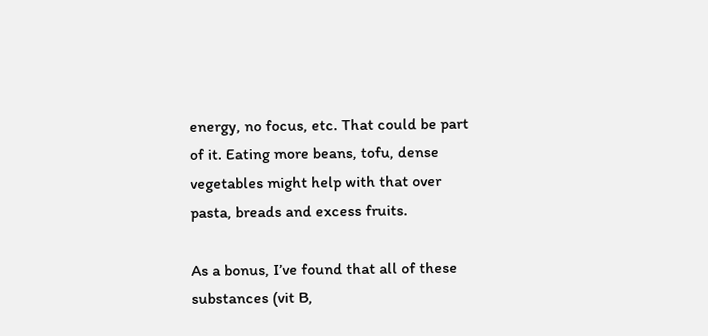energy, no focus, etc. That could be part of it. Eating more beans, tofu, dense vegetables might help with that over pasta, breads and excess fruits.

As a bonus, I’ve found that all of these substances (vit B,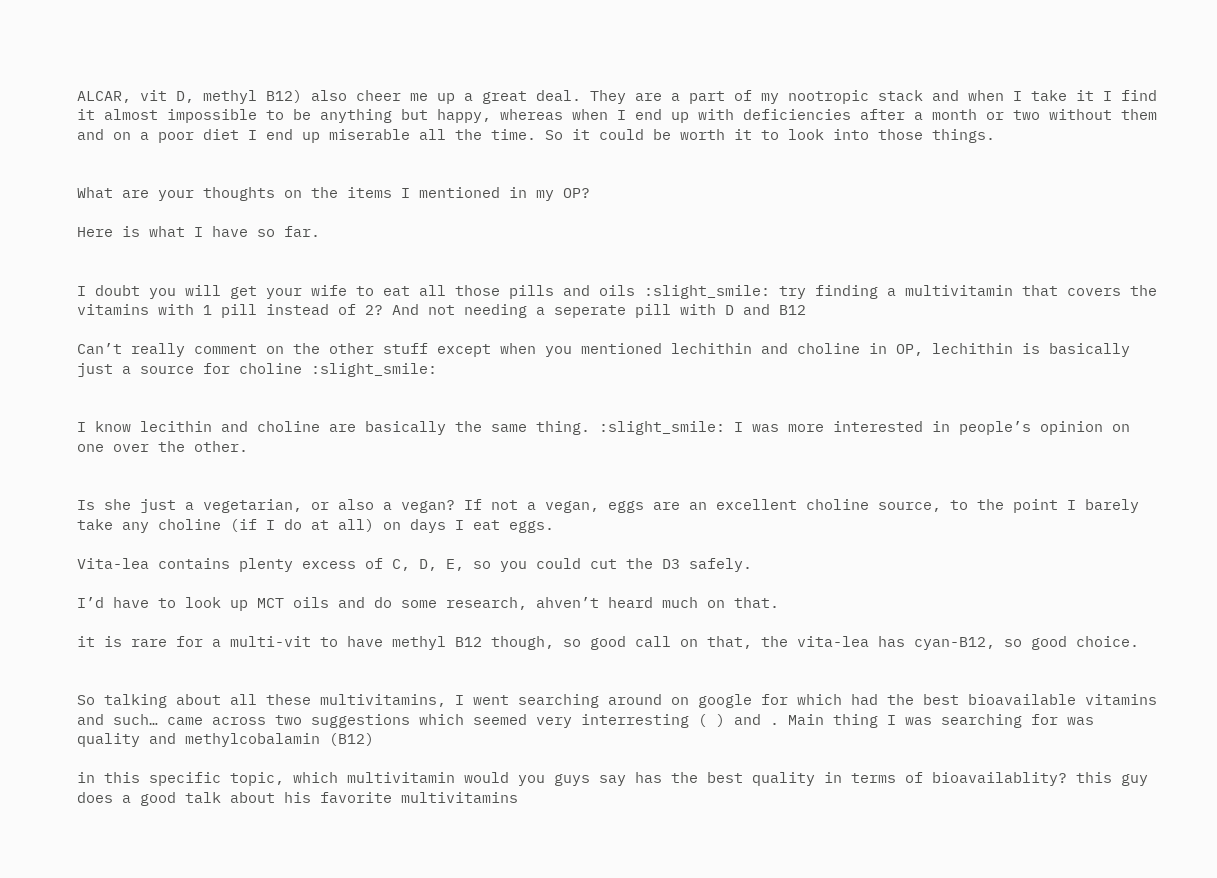ALCAR, vit D, methyl B12) also cheer me up a great deal. They are a part of my nootropic stack and when I take it I find it almost impossible to be anything but happy, whereas when I end up with deficiencies after a month or two without them and on a poor diet I end up miserable all the time. So it could be worth it to look into those things.


What are your thoughts on the items I mentioned in my OP?

Here is what I have so far.


I doubt you will get your wife to eat all those pills and oils :slight_smile: try finding a multivitamin that covers the vitamins with 1 pill instead of 2? And not needing a seperate pill with D and B12

Can’t really comment on the other stuff except when you mentioned lechithin and choline in OP, lechithin is basically just a source for choline :slight_smile:


I know lecithin and choline are basically the same thing. :slight_smile: I was more interested in people’s opinion on one over the other.


Is she just a vegetarian, or also a vegan? If not a vegan, eggs are an excellent choline source, to the point I barely take any choline (if I do at all) on days I eat eggs.

Vita-lea contains plenty excess of C, D, E, so you could cut the D3 safely.

I’d have to look up MCT oils and do some research, ahven’t heard much on that.

it is rare for a multi-vit to have methyl B12 though, so good call on that, the vita-lea has cyan-B12, so good choice.


So talking about all these multivitamins, I went searching around on google for which had the best bioavailable vitamins and such… came across two suggestions which seemed very interresting ( ) and . Main thing I was searching for was quality and methylcobalamin (B12)

in this specific topic, which multivitamin would you guys say has the best quality in terms of bioavailablity? this guy does a good talk about his favorite multivitamins